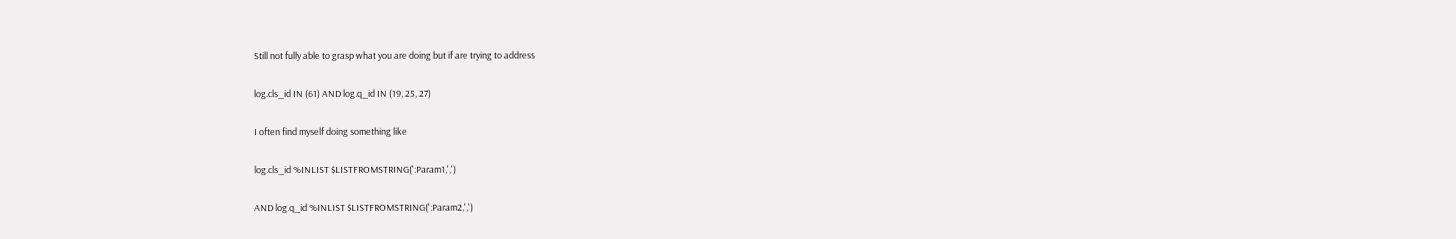Still not fully able to grasp what you are doing but if are trying to address

log.cls_id IN (61) AND log.q_id IN (19, 25, 27)

I often find myself doing something like

log.cls_id %INLIST $LISTFROMSTRING(':Param1,',')

AND log.q_id %INLIST $LISTFROMSTRING(':Param2,',')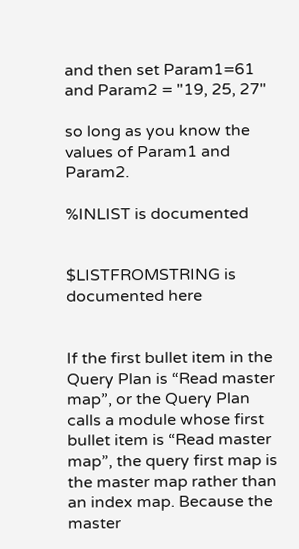and then set Param1=61 and Param2 = "19, 25, 27"

so long as you know the values of Param1 and Param2.

%INLIST is documented


$LISTFROMSTRING is documented here


If the first bullet item in the Query Plan is “Read master map”, or the Query Plan calls a module whose first bullet item is “Read master map”, the query first map is the master map rather than an index map. Because the master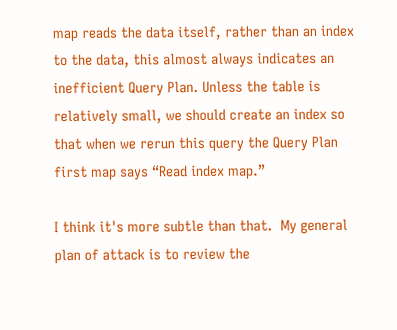map reads the data itself, rather than an index to the data, this almost always indicates an inefficient Query Plan. Unless the table is relatively small, we should create an index so that when we rerun this query the Query Plan first map says “Read index map.”

I think it's more subtle than that.  My general plan of attack is to review the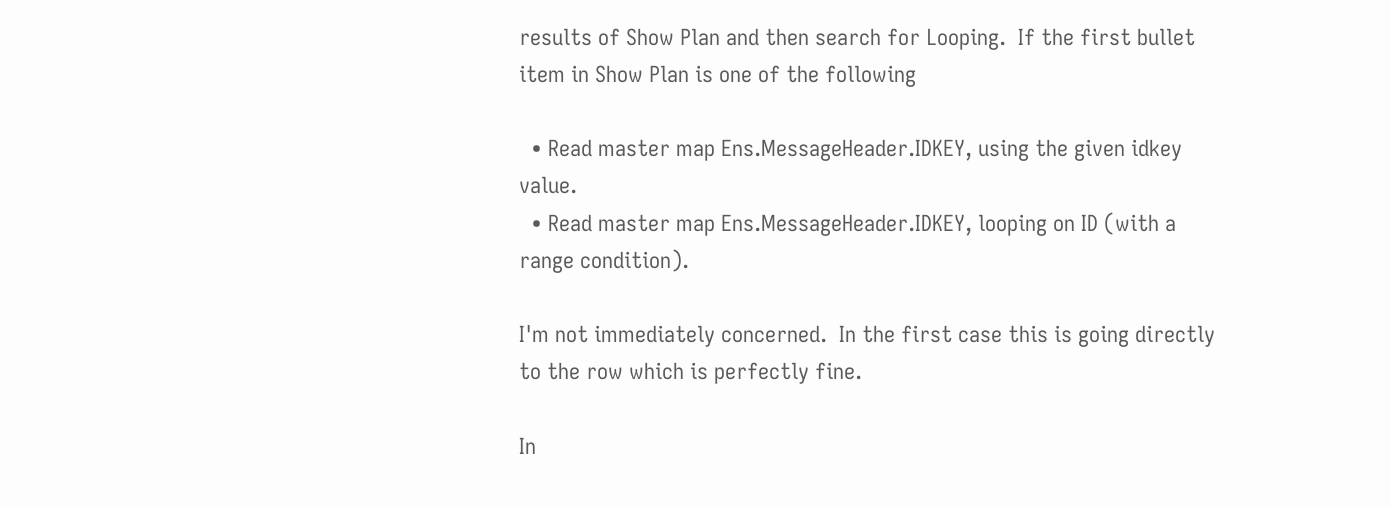results of Show Plan and then search for Looping.  If the first bullet item in Show Plan is one of the following

  • Read master map Ens.MessageHeader.IDKEY, using the given idkey value.
  • Read master map Ens.MessageHeader.IDKEY, looping on ID (with a range condition).

I'm not immediately concerned.  In the first case this is going directly to the row which is perfectly fine.

In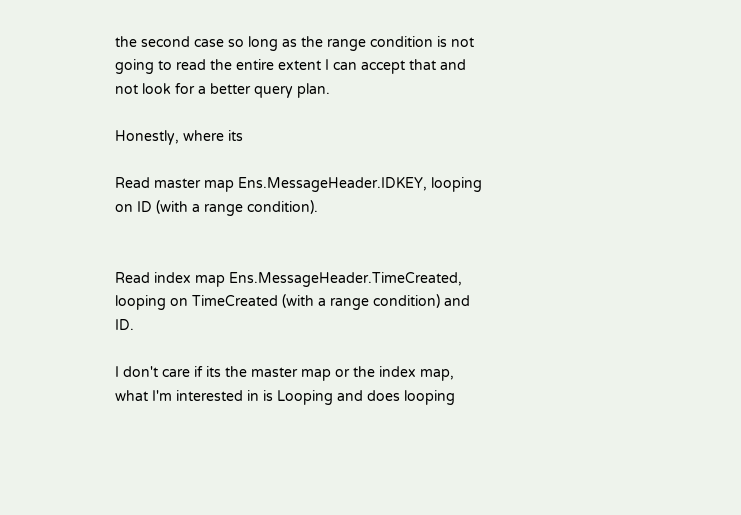the second case so long as the range condition is not going to read the entire extent I can accept that and not look for a better query plan.

Honestly, where its

Read master map Ens.MessageHeader.IDKEY, looping on ID (with a range condition).


Read index map Ens.MessageHeader.TimeCreated, looping on TimeCreated (with a range condition) and ID.

I don't care if its the master map or the index map, what I'm interested in is Looping and does looping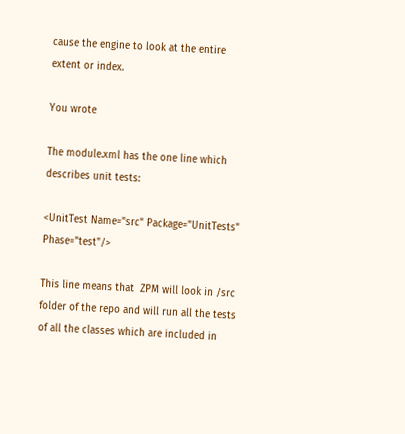cause the engine to look at the entire extent or index.

You wrote

The module.xml has the one line which describes unit tests:

<UnitTest Name="src" Package="UnitTests" Phase="test"/>

This line means that  ZPM will look in /src folder of the repo and will run all the tests of all the classes which are included in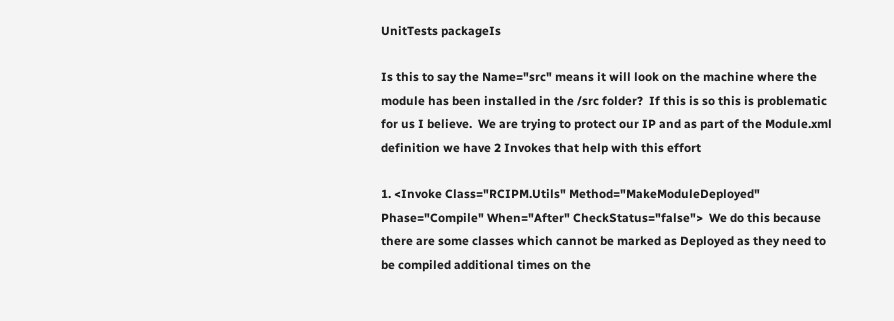UnitTests packageIs

Is this to say the Name="src" means it will look on the machine where the module has been installed in the /src folder?  If this is so this is problematic for us I believe.  We are trying to protect our IP and as part of the Module.xml definition we have 2 Invokes that help with this effort

1. <Invoke Class="RCIPM.Utils" Method="MakeModuleDeployed" Phase="Compile" When="After" CheckStatus="false">  We do this because there are some classes which cannot be marked as Deployed as they need to be compiled additional times on the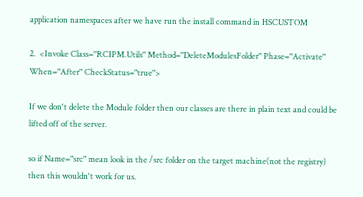application namespaces after we have run the install command in HSCUSTOM

2.  <Invoke Class="RCIPM.Utils" Method="DeleteModulesFolder" Phase="Activate" When="After" CheckStatus="true">

If we don't delete the Module folder then our classes are there in plain text and could be lifted off of the server.

so if Name="src" mean look in the /src folder on the target machine(not the registry) then this wouldn't work for us.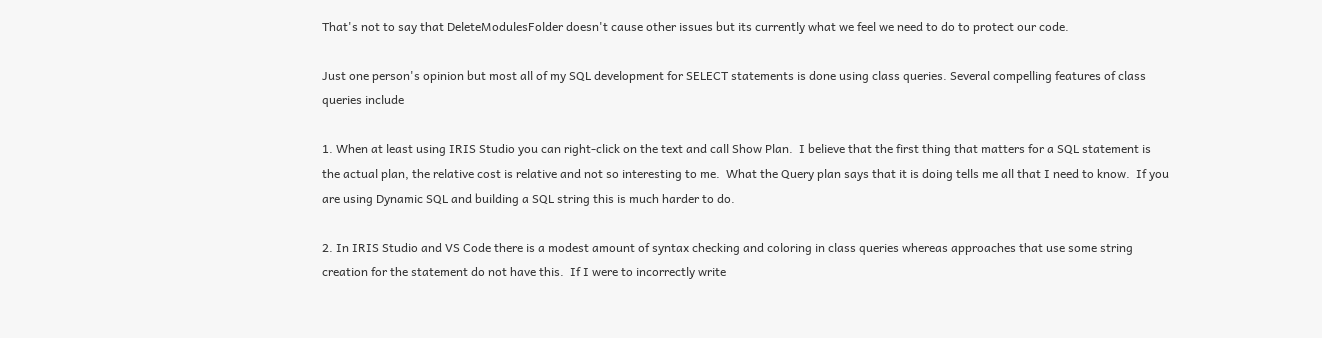That's not to say that DeleteModulesFolder doesn't cause other issues but its currently what we feel we need to do to protect our code.

Just one person's opinion but most all of my SQL development for SELECT statements is done using class queries. Several compelling features of class queries include

1. When at least using IRIS Studio you can right-click on the text and call Show Plan.  I believe that the first thing that matters for a SQL statement is the actual plan, the relative cost is relative and not so interesting to me.  What the Query plan says that it is doing tells me all that I need to know.  If you are using Dynamic SQL and building a SQL string this is much harder to do.

2. In IRIS Studio and VS Code there is a modest amount of syntax checking and coloring in class queries whereas approaches that use some string creation for the statement do not have this.  If I were to incorrectly write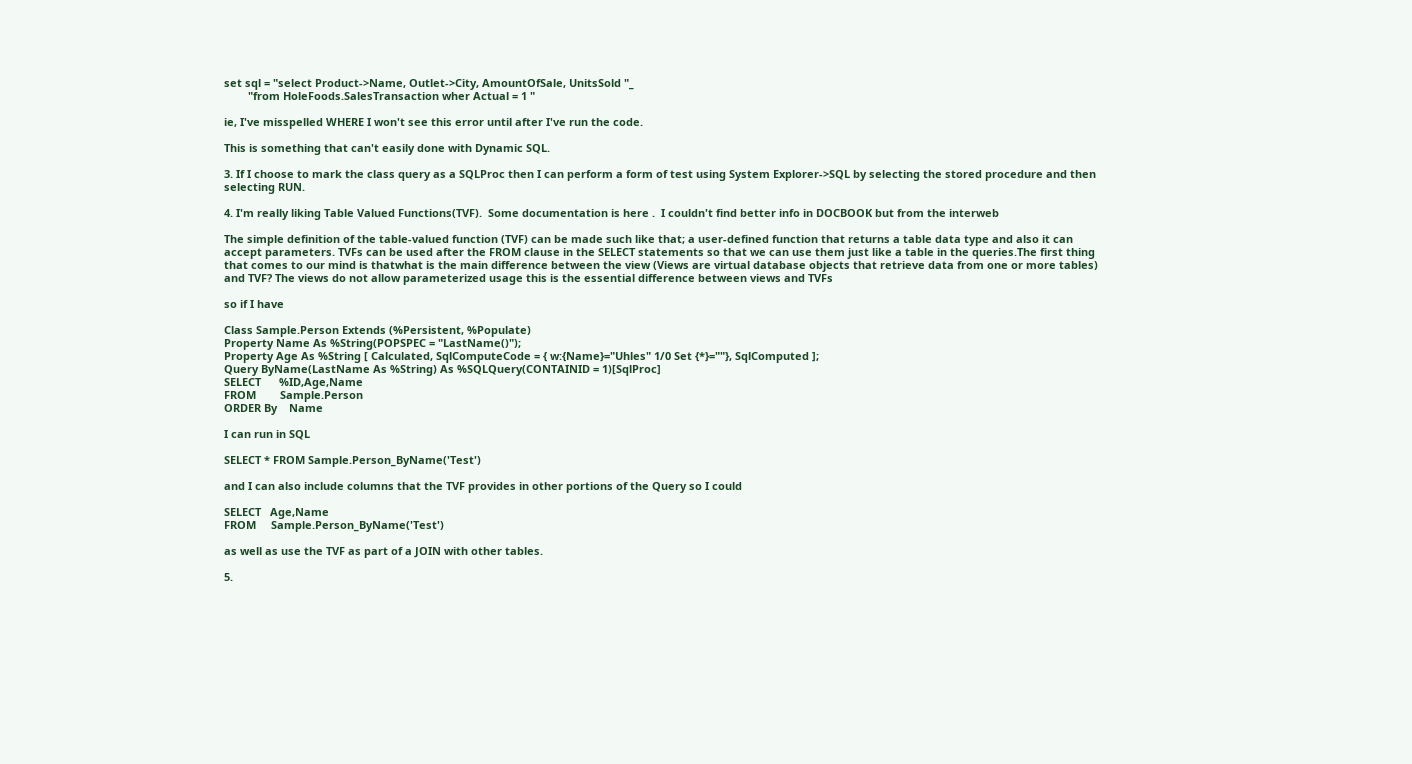set sql = "select Product->Name, Outlet->City, AmountOfSale, UnitsSold "_
        "from HoleFoods.SalesTransaction wher Actual = 1 "

ie, I've misspelled WHERE I won't see this error until after I've run the code.

This is something that can't easily done with Dynamic SQL.

3. If I choose to mark the class query as a SQLProc then I can perform a form of test using System Explorer->SQL by selecting the stored procedure and then selecting RUN.

4. I'm really liking Table Valued Functions(TVF).  Some documentation is here .  I couldn't find better info in DOCBOOK but from the interweb

The simple definition of the table-valued function (TVF) can be made such like that; a user-defined function that returns a table data type and also it can accept parameters. TVFs can be used after the FROM clause in the SELECT statements so that we can use them just like a table in the queries.The first thing that comes to our mind is thatwhat is the main difference between the view (Views are virtual database objects that retrieve data from one or more tables) and TVF? The views do not allow parameterized usage this is the essential difference between views and TVFs

so if I have

Class Sample.Person Extends (%Persistent, %Populate)
Property Name As %String(POPSPEC = "LastName()");
Property Age As %String [ Calculated, SqlComputeCode = { w:{Name}="Uhles" 1/0 Set {*}=""}, SqlComputed ];
Query ByName(LastName As %String) As %SQLQuery(CONTAINID = 1)[SqlProc]
SELECT      %ID,Age,Name
FROM        Sample.Person
ORDER By    Name

I can run in SQL

SELECT * FROM Sample.Person_ByName('Test')

and I can also include columns that the TVF provides in other portions of the Query so I could

SELECT   Age,Name
FROM     Sample.Person_ByName('Test')

as well as use the TVF as part of a JOIN with other tables.

5.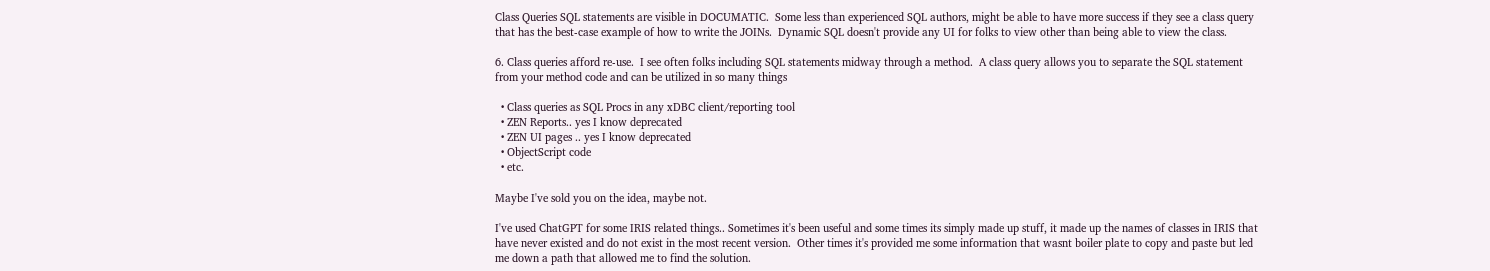Class Queries SQL statements are visible in DOCUMATIC.  Some less than experienced SQL authors, might be able to have more success if they see a class query that has the best-case example of how to write the JOINs.  Dynamic SQL doesn't provide any UI for folks to view other than being able to view the class.

6. Class queries afford re-use.  I see often folks including SQL statements midway through a method.  A class query allows you to separate the SQL statement from your method code and can be utilized in so many things

  • Class queries as SQL Procs in any xDBC client/reporting tool
  • ZEN Reports.. yes I know deprecated
  • ZEN UI pages .. yes I know deprecated
  • ObjectScript code
  • etc.

Maybe I've sold you on the idea, maybe not.

I've used ChatGPT for some IRIS related things.. Sometimes it's been useful and some times its simply made up stuff, it made up the names of classes in IRIS that have never existed and do not exist in the most recent version.  Other times it's provided me some information that wasnt boiler plate to copy and paste but led me down a path that allowed me to find the solution.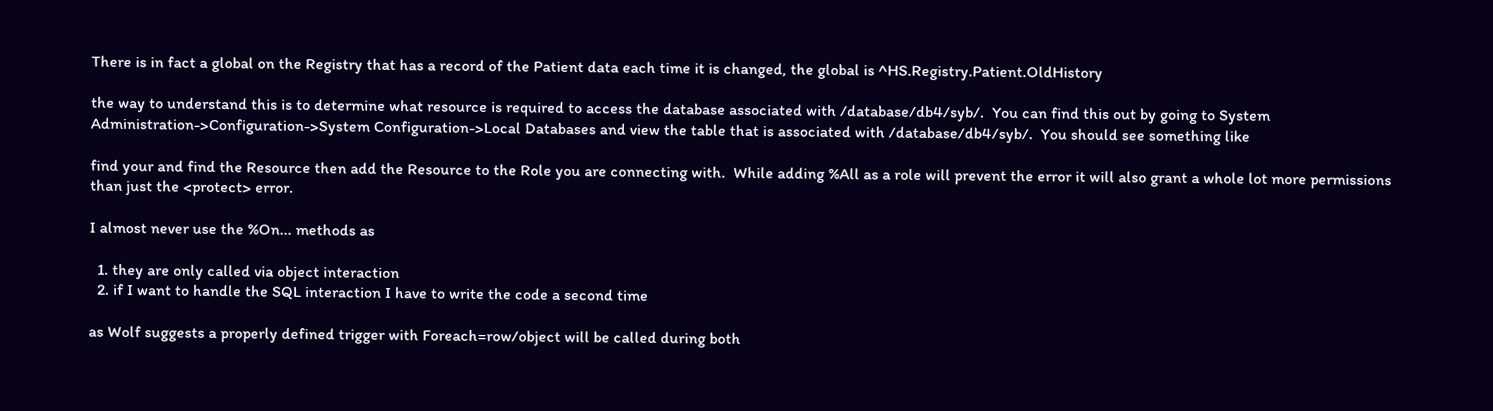There is in fact a global on the Registry that has a record of the Patient data each time it is changed, the global is ^HS.Registry.Patient.OldHistory

the way to understand this is to determine what resource is required to access the database associated with /database/db4/syb/.  You can find this out by going to System Administration->Configuration->System Configuration->Local Databases and view the table that is associated with /database/db4/syb/.  You should see something like

find your and find the Resource then add the Resource to the Role you are connecting with.  While adding %All as a role will prevent the error it will also grant a whole lot more permissions than just the <protect> error.

I almost never use the %On... methods as

  1. they are only called via object interaction
  2. if I want to handle the SQL interaction I have to write the code a second time

as Wolf suggests a properly defined trigger with Foreach=row/object will be called during both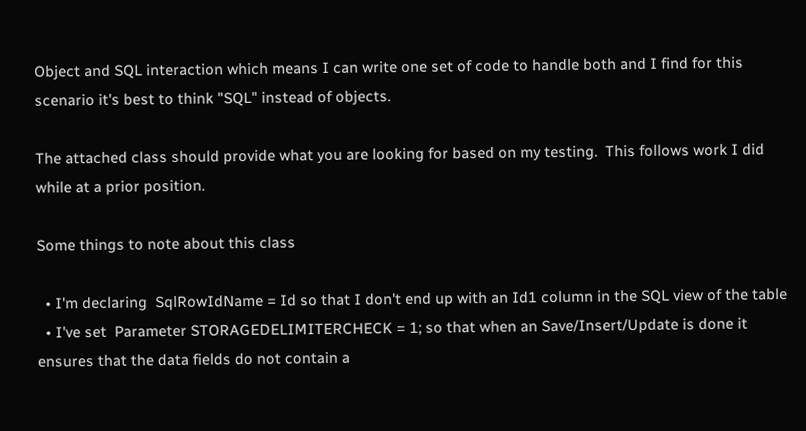Object and SQL interaction which means I can write one set of code to handle both and I find for this scenario it's best to think "SQL" instead of objects.

The attached class should provide what you are looking for based on my testing.  This follows work I did while at a prior position.

Some things to note about this class

  • I'm declaring  SqlRowIdName = Id so that I don't end up with an Id1 column in the SQL view of the table
  • I've set  Parameter STORAGEDELIMITERCHECK = 1; so that when an Save/Insert/Update is done it ensures that the data fields do not contain a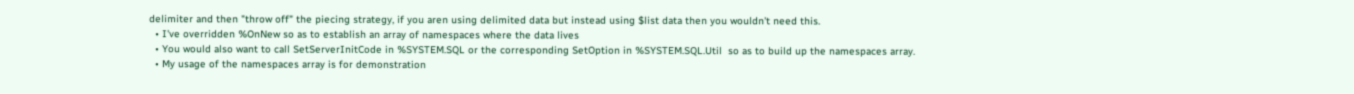delimiter and then "throw off" the piecing strategy, if you aren using delimited data but instead using $list data then you wouldn't need this.
  • I've overridden %OnNew so as to establish an array of namespaces where the data lives
  • You would also want to call SetServerInitCode in %SYSTEM.SQL or the corresponding SetOption in %SYSTEM.SQL.Util  so as to build up the namespaces array.
  • My usage of the namespaces array is for demonstration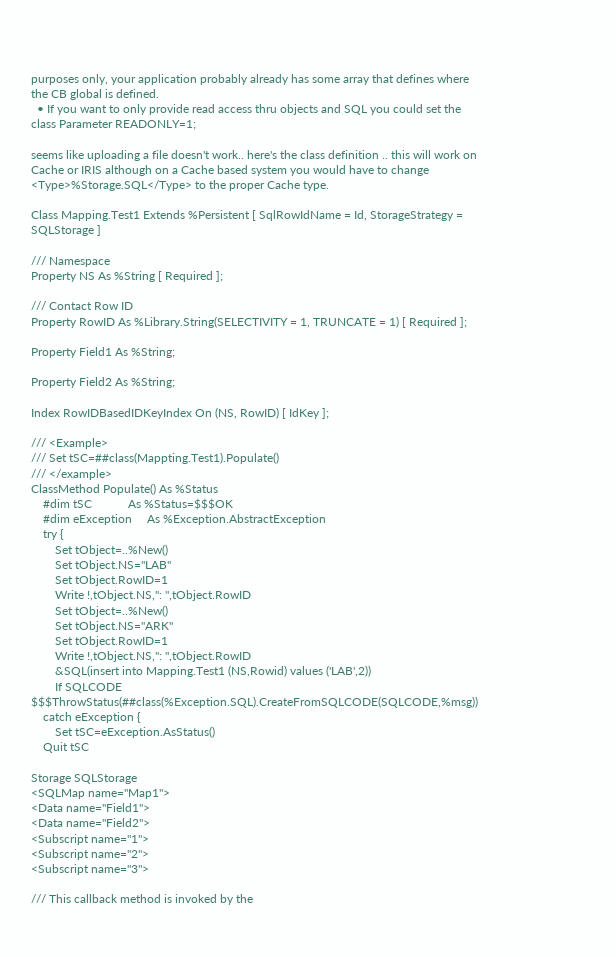purposes only, your application probably already has some array that defines where the CB global is defined.
  • If you want to only provide read access thru objects and SQL you could set the class Parameter READONLY=1;

seems like uploading a file doesn't work.. here's the class definition .. this will work on Cache or IRIS although on a Cache based system you would have to change <Type>%Storage.SQL</Type> to the proper Cache type.

Class Mapping.Test1 Extends %Persistent [ SqlRowIdName = Id, StorageStrategy = SQLStorage ]

/// Namespace
Property NS As %String [ Required ];

/// Contact Row ID
Property RowID As %Library.String(SELECTIVITY = 1, TRUNCATE = 1) [ Required ];

Property Field1 As %String;

Property Field2 As %String;

Index RowIDBasedIDKeyIndex On (NS, RowID) [ IdKey ];

/// <Example>
/// Set tSC=##class(Mappting.Test1).Populate()
/// </example>
ClassMethod Populate() As %Status
    #dim tSC            As %Status=$$$OK
    #dim eException     As %Exception.AbstractException
    try {
        Set tObject=..%New()
        Set tObject.NS="LAB"
        Set tObject.RowID=1
        Write !,tObject.NS,": ",tObject.RowID
        Set tObject=..%New()
        Set tObject.NS="ARK"
        Set tObject.RowID=1
        Write !,tObject.NS,": ",tObject.RowID
        &SQL(insert into Mapping.Test1 (NS,Rowid) values ('LAB',2))
        If SQLCODE $$$ThrowStatus(##class(%Exception.SQL).CreateFromSQLCODE(SQLCODE,%msg))
    catch eException {
        Set tSC=eException.AsStatus()
    Quit tSC

Storage SQLStorage
<SQLMap name="Map1">
<Data name="Field1">
<Data name="Field2">
<Subscript name="1">
<Subscript name="2">
<Subscript name="3">

/// This callback method is invoked by the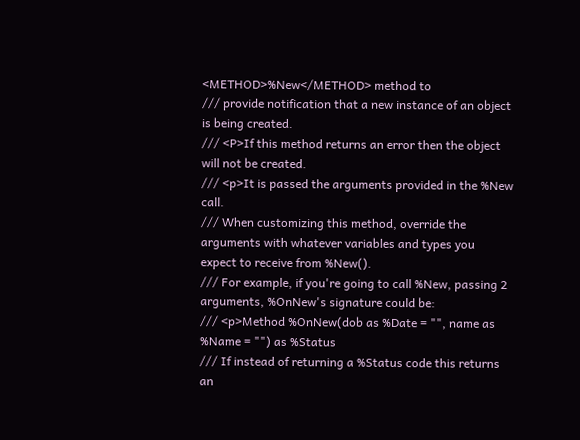<METHOD>%New</METHOD> method to
/// provide notification that a new instance of an object is being created.
/// <P>If this method returns an error then the object will not be created.
/// <p>It is passed the arguments provided in the %New call.
/// When customizing this method, override the arguments with whatever variables and types you expect to receive from %New().
/// For example, if you're going to call %New, passing 2 arguments, %OnNew's signature could be:
/// <p>Method %OnNew(dob as %Date = "", name as %Name = "") as %Status
/// If instead of returning a %Status code this returns an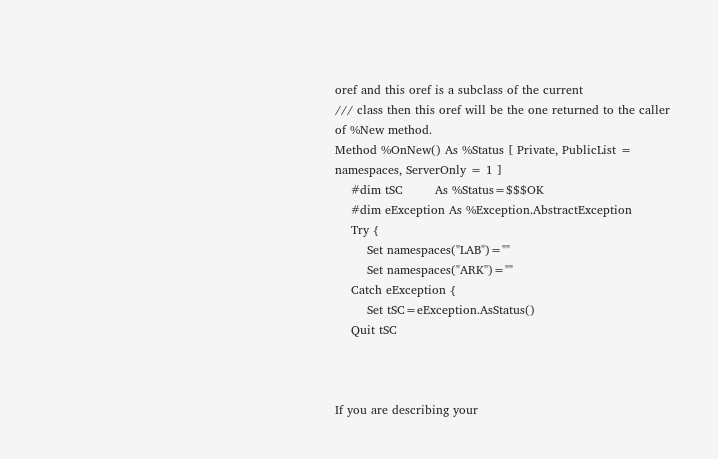oref and this oref is a subclass of the current
/// class then this oref will be the one returned to the caller of %New method.
Method %OnNew() As %Status [ Private, PublicList = namespaces, ServerOnly = 1 ]
    #dim tSC        As %Status=$$$OK
    #dim eException As %Exception.AbstractException
    Try {
        Set namespaces("LAB")=""
        Set namespaces("ARK")=""
    Catch eException {
        Set tSC=eException.AsStatus()
    Quit tSC



If you are describing your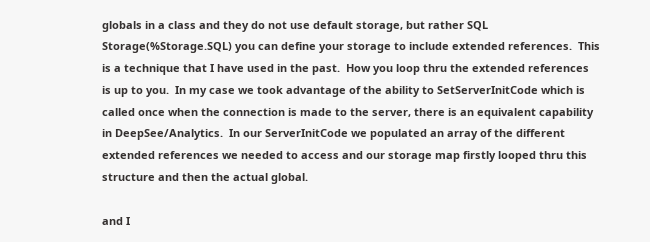globals in a class and they do not use default storage, but rather SQL Storage(%Storage.SQL) you can define your storage to include extended references.  This is a technique that I have used in the past.  How you loop thru the extended references is up to you.  In my case we took advantage of the ability to SetServerInitCode which is called once when the connection is made to the server, there is an equivalent capability in DeepSee/Analytics.  In our ServerInitCode we populated an array of the different extended references we needed to access and our storage map firstly looped thru this structure and then the actual global.

and I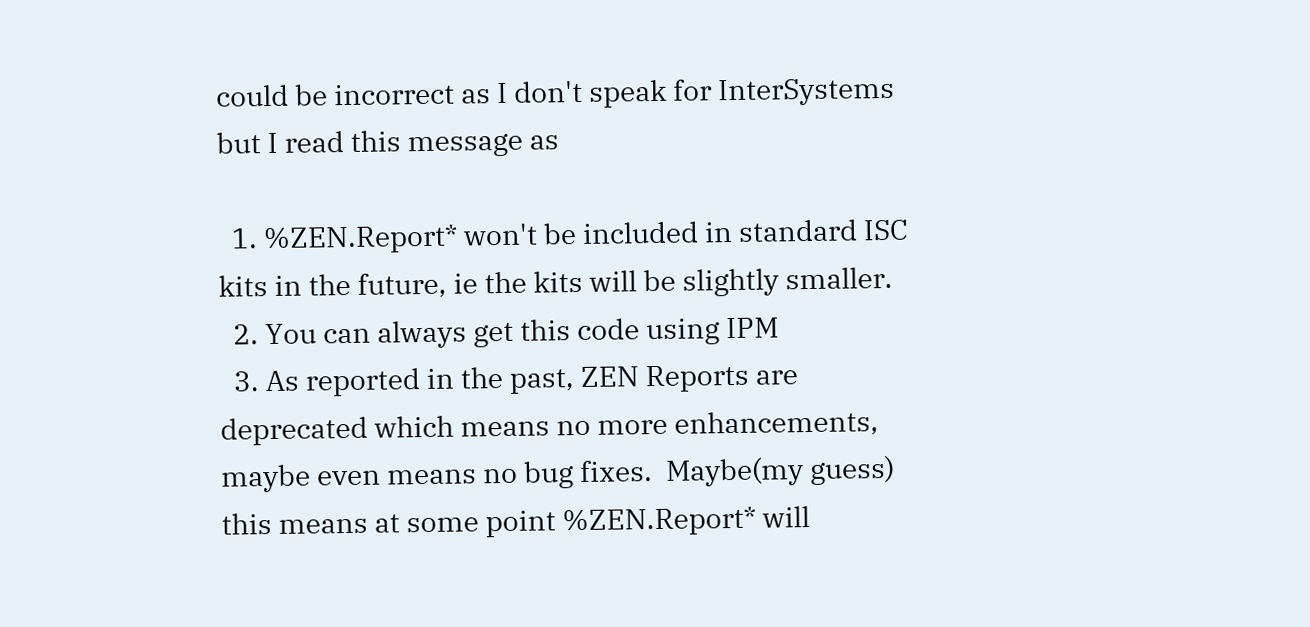could be incorrect as I don't speak for InterSystems but I read this message as

  1. %ZEN.Report* won't be included in standard ISC kits in the future, ie the kits will be slightly smaller.
  2. You can always get this code using IPM
  3. As reported in the past, ZEN Reports are deprecated which means no more enhancements, maybe even means no bug fixes.  Maybe(my guess) this means at some point %ZEN.Report* will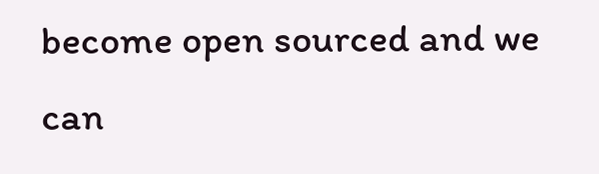become open sourced and we can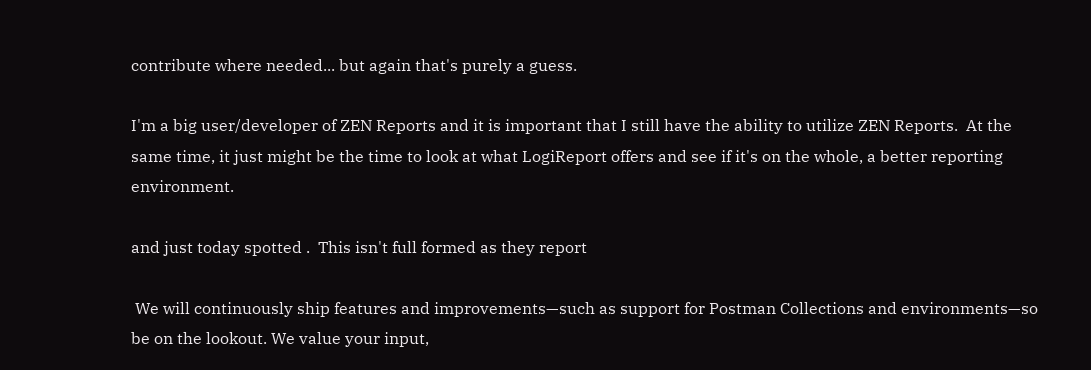contribute where needed... but again that's purely a guess.

I'm a big user/developer of ZEN Reports and it is important that I still have the ability to utilize ZEN Reports.  At the same time, it just might be the time to look at what LogiReport offers and see if it's on the whole, a better reporting environment.

and just today spotted .  This isn't full formed as they report

 We will continuously ship features and improvements—such as support for Postman Collections and environments—so be on the lookout. We value your input,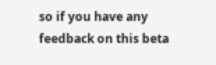so if you have any feedback on this beta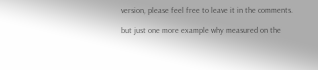version, please feel free to leave it in the comments.

but just one more example why measured on the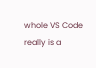whole VS Code really is a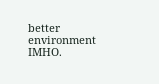better environment IMHO.